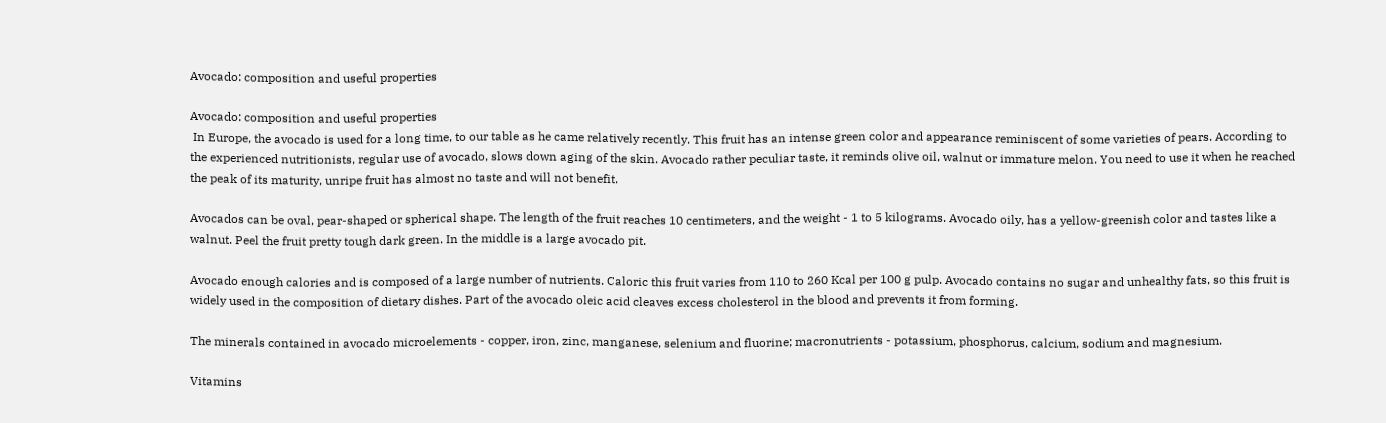Avocado: composition and useful properties

Avocado: composition and useful properties
 In Europe, the avocado is used for a long time, to our table as he came relatively recently. This fruit has an intense green color and appearance reminiscent of some varieties of pears. According to the experienced nutritionists, regular use of avocado, slows down aging of the skin. Avocado rather peculiar taste, it reminds olive oil, walnut or immature melon. You need to use it when he reached the peak of its maturity, unripe fruit has almost no taste and will not benefit.

Avocados can be oval, pear-shaped or spherical shape. The length of the fruit reaches 10 centimeters, and the weight - 1 to 5 kilograms. Avocado oily, has a yellow-greenish color and tastes like a walnut. Peel the fruit pretty tough dark green. In the middle is a large avocado pit.

Avocado enough calories and is composed of a large number of nutrients. Caloric this fruit varies from 110 to 260 Kcal per 100 g pulp. Avocado contains no sugar and unhealthy fats, so this fruit is widely used in the composition of dietary dishes. Part of the avocado oleic acid cleaves excess cholesterol in the blood and prevents it from forming.

The minerals contained in avocado microelements - copper, iron, zinc, manganese, selenium and fluorine; macronutrients - potassium, phosphorus, calcium, sodium and magnesium.

Vitamins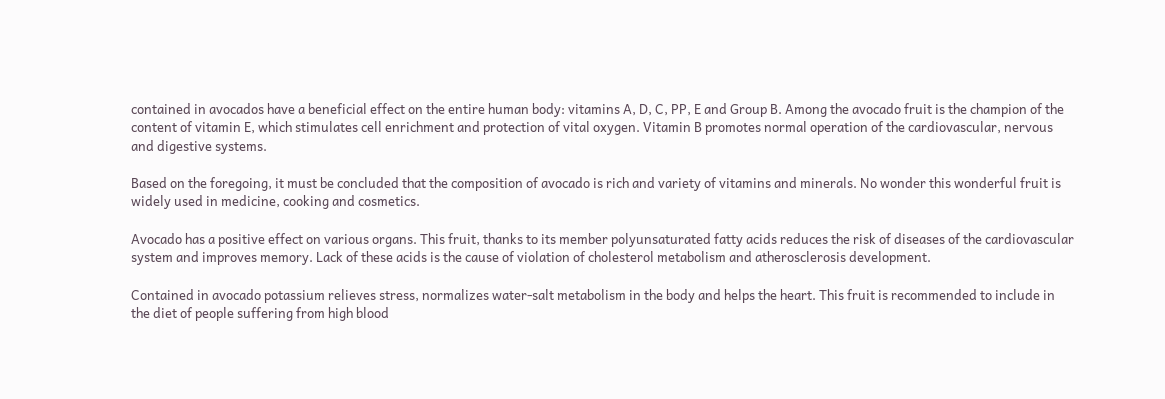contained in avocados have a beneficial effect on the entire human body: vitamins A, D, C, PP, E and Group B. Among the avocado fruit is the champion of the content of vitamin E, which stimulates cell enrichment and protection of vital oxygen. Vitamin B promotes normal operation of the cardiovascular, nervous and digestive systems.

Based on the foregoing, it must be concluded that the composition of avocado is rich and variety of vitamins and minerals. No wonder this wonderful fruit is widely used in medicine, cooking and cosmetics.

Avocado has a positive effect on various organs. This fruit, thanks to its member polyunsaturated fatty acids reduces the risk of diseases of the cardiovascular system and improves memory. Lack of these acids is the cause of violation of cholesterol metabolism and atherosclerosis development.

Contained in avocado potassium relieves stress, normalizes water-salt metabolism in the body and helps the heart. This fruit is recommended to include in the diet of people suffering from high blood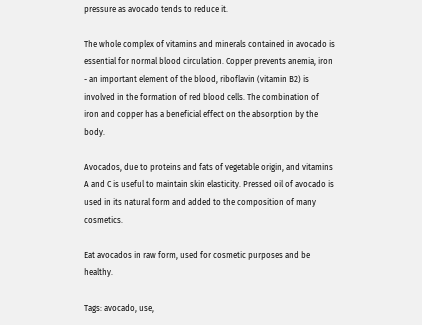pressure as avocado tends to reduce it.

The whole complex of vitamins and minerals contained in avocado is essential for normal blood circulation. Copper prevents anemia, iron - an important element of the blood, riboflavin (vitamin B2) is involved in the formation of red blood cells. The combination of iron and copper has a beneficial effect on the absorption by the body.

Avocados, due to proteins and fats of vegetable origin, and vitamins A and C is useful to maintain skin elasticity. Pressed oil of avocado is used in its natural form and added to the composition of many cosmetics.

Eat avocados in raw form, used for cosmetic purposes and be healthy.

Tags: avocado, use,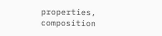properties, composition